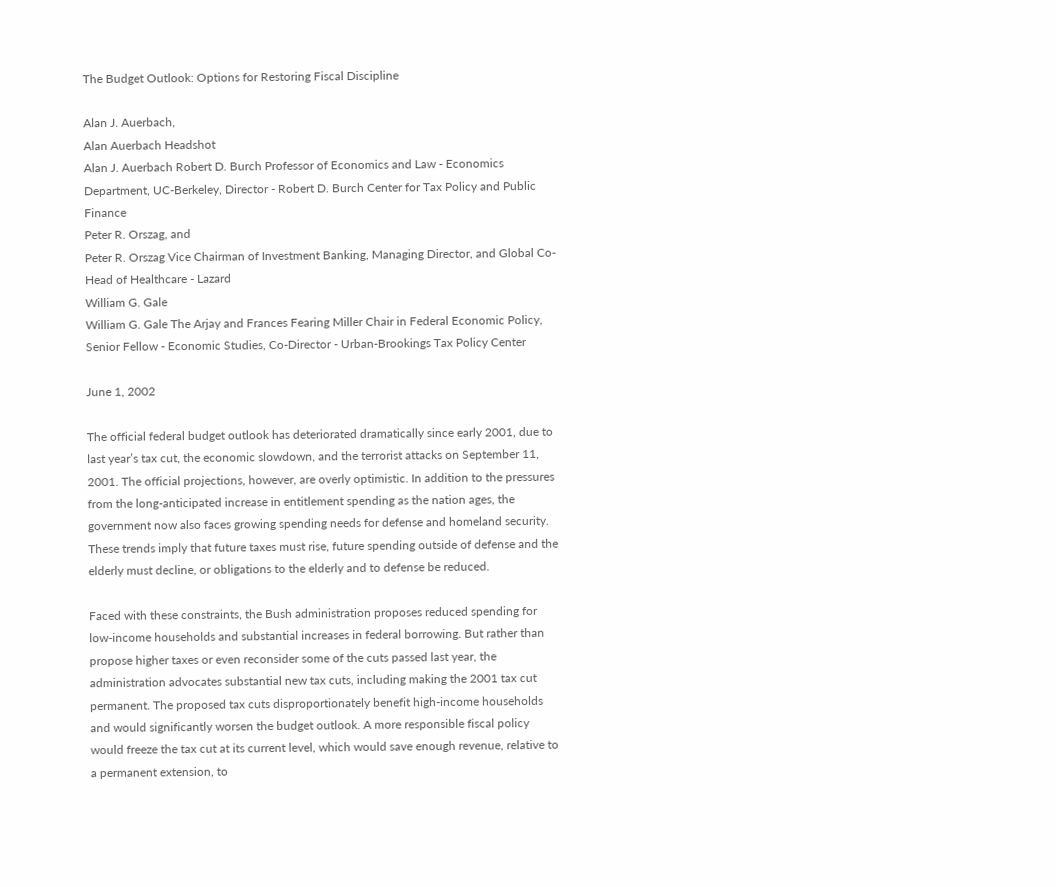The Budget Outlook: Options for Restoring Fiscal Discipline

Alan J. Auerbach,
Alan Auerbach Headshot
Alan J. Auerbach Robert D. Burch Professor of Economics and Law - Economics Department, UC-Berkeley, Director - Robert D. Burch Center for Tax Policy and Public Finance
Peter R. Orszag, and
Peter R. Orszag Vice Chairman of Investment Banking, Managing Director, and Global Co-Head of Healthcare - Lazard
William G. Gale
William G. Gale The Arjay and Frances Fearing Miller Chair in Federal Economic Policy, Senior Fellow - Economic Studies, Co-Director - Urban-Brookings Tax Policy Center

June 1, 2002

The official federal budget outlook has deteriorated dramatically since early 2001, due to last year’s tax cut, the economic slowdown, and the terrorist attacks on September 11, 2001. The official projections, however, are overly optimistic. In addition to the pressures from the long-anticipated increase in entitlement spending as the nation ages, the government now also faces growing spending needs for defense and homeland security. These trends imply that future taxes must rise, future spending outside of defense and the elderly must decline, or obligations to the elderly and to defense be reduced.

Faced with these constraints, the Bush administration proposes reduced spending for low-income households and substantial increases in federal borrowing. But rather than propose higher taxes or even reconsider some of the cuts passed last year, the administration advocates substantial new tax cuts, including making the 2001 tax cut permanent. The proposed tax cuts disproportionately benefit high-income households and would significantly worsen the budget outlook. A more responsible fiscal policy would freeze the tax cut at its current level, which would save enough revenue, relative to a permanent extension, to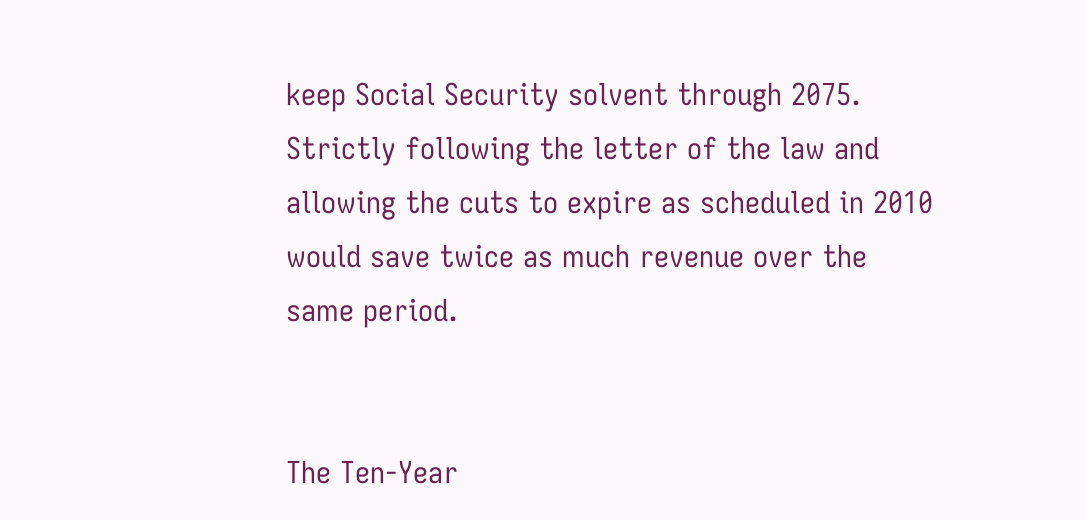keep Social Security solvent through 2075. Strictly following the letter of the law and allowing the cuts to expire as scheduled in 2010 would save twice as much revenue over the same period.


The Ten-Year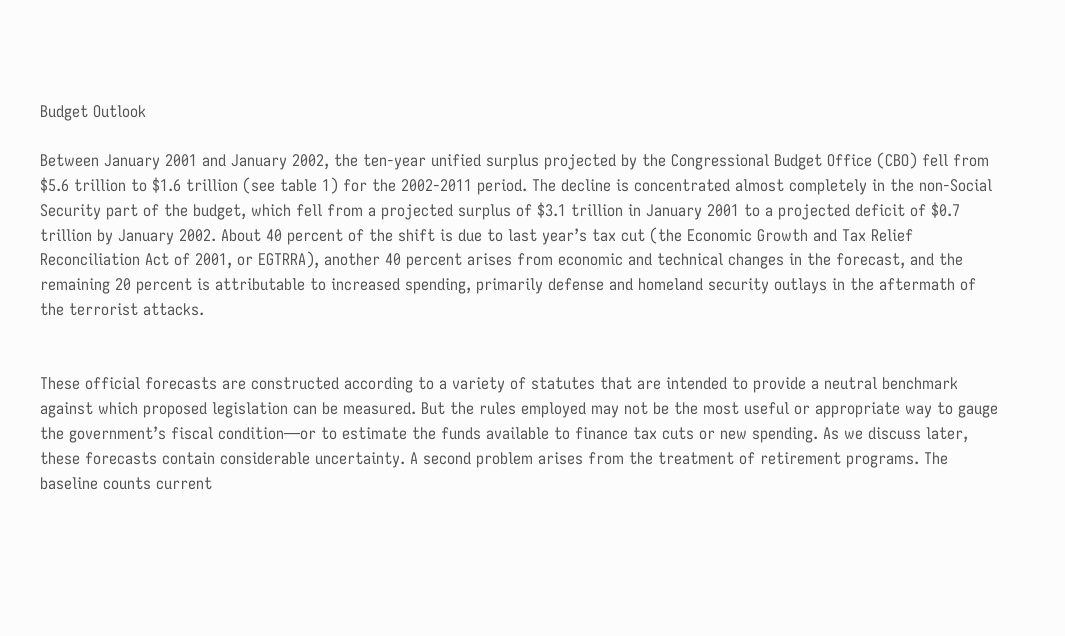Budget Outlook

Between January 2001 and January 2002, the ten-year unified surplus projected by the Congressional Budget Office (CBO) fell from $5.6 trillion to $1.6 trillion (see table 1) for the 2002-2011 period. The decline is concentrated almost completely in the non-Social Security part of the budget, which fell from a projected surplus of $3.1 trillion in January 2001 to a projected deficit of $0.7 trillion by January 2002. About 40 percent of the shift is due to last year’s tax cut (the Economic Growth and Tax Relief Reconciliation Act of 2001, or EGTRRA), another 40 percent arises from economic and technical changes in the forecast, and the remaining 20 percent is attributable to increased spending, primarily defense and homeland security outlays in the aftermath of the terrorist attacks.


These official forecasts are constructed according to a variety of statutes that are intended to provide a neutral benchmark against which proposed legislation can be measured. But the rules employed may not be the most useful or appropriate way to gauge the government’s fiscal condition—or to estimate the funds available to finance tax cuts or new spending. As we discuss later, these forecasts contain considerable uncertainty. A second problem arises from the treatment of retirement programs. The baseline counts current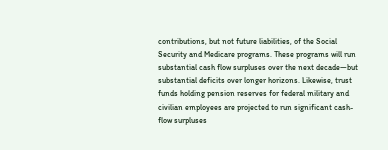contributions, but not future liabilities, of the Social Security and Medicare programs. These programs will run substantial cash flow surpluses over the next decade—but substantial deficits over longer horizons. Likewise, trust funds holding pension reserves for federal military and civilian employees are projected to run significant cash-flow surpluses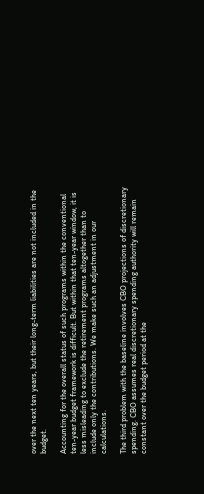over the next ten years, but their long-term liabilities are not included in the budget.

Accounting for the overall status of such programs within the conventional ten-year budget framework is difficult. But within that ten-year window, it is less misleading to exclude the retirement programs altogether than to include only the contributions. We make such an adjustment in our calculations.

The third problem with the baseline involves CBO projections of discretionary spending. CBO assumes real discretionary spending authority will remain constant over the budget period at the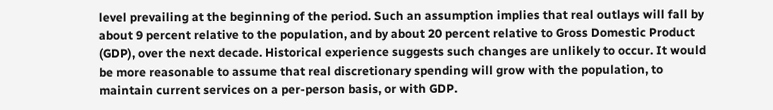level prevailing at the beginning of the period. Such an assumption implies that real outlays will fall by about 9 percent relative to the population, and by about 20 percent relative to Gross Domestic Product (GDP), over the next decade. Historical experience suggests such changes are unlikely to occur. It would be more reasonable to assume that real discretionary spending will grow with the population, to maintain current services on a per-person basis, or with GDP.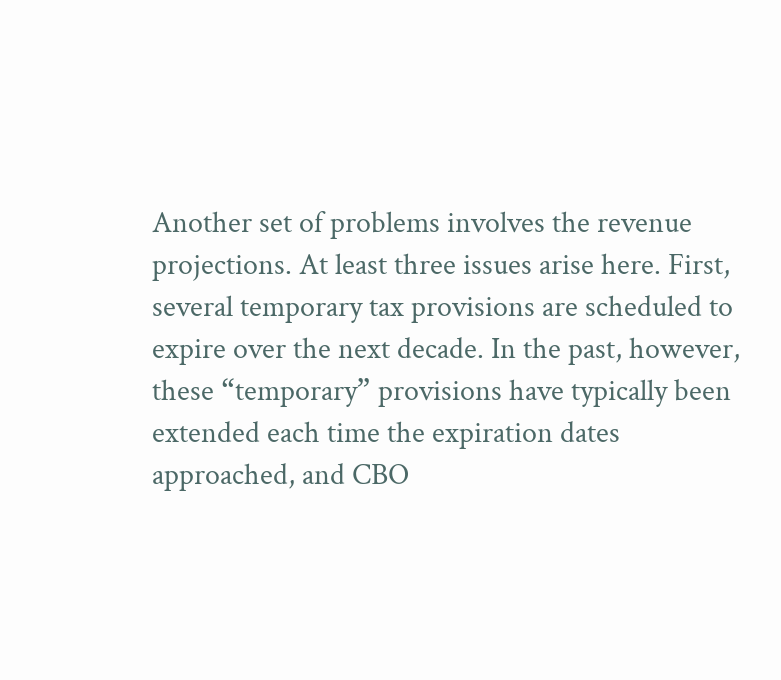Another set of problems involves the revenue projections. At least three issues arise here. First, several temporary tax provisions are scheduled to expire over the next decade. In the past, however, these “temporary” provisions have typically been extended each time the expiration dates approached, and CBO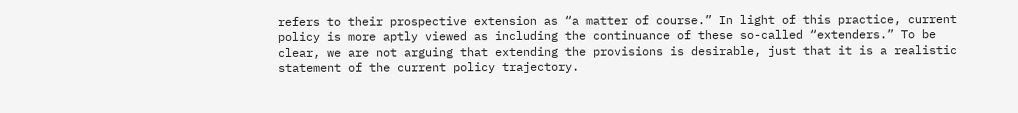refers to their prospective extension as “a matter of course.” In light of this practice, current policy is more aptly viewed as including the continuance of these so-called “extenders.” To be clear, we are not arguing that extending the provisions is desirable, just that it is a realistic statement of the current policy trajectory.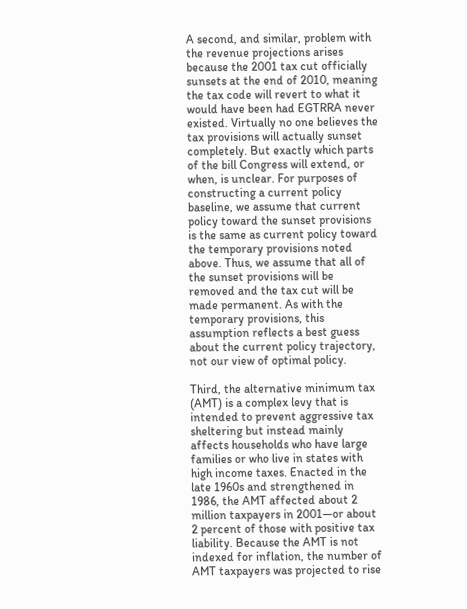A second, and similar, problem with the revenue projections arises because the 2001 tax cut officially sunsets at the end of 2010, meaning the tax code will revert to what it would have been had EGTRRA never existed. Virtually no one believes the tax provisions will actually sunset completely. But exactly which parts of the bill Congress will extend, or when, is unclear. For purposes of constructing a current policy baseline, we assume that current policy toward the sunset provisions is the same as current policy toward the temporary provisions noted above. Thus, we assume that all of the sunset provisions will be removed and the tax cut will be made permanent. As with the temporary provisions, this assumption reflects a best guess about the current policy trajectory, not our view of optimal policy.

Third, the alternative minimum tax (AMT) is a complex levy that is intended to prevent aggressive tax sheltering but instead mainly affects households who have large families or who live in states with high income taxes. Enacted in the late 1960s and strengthened in 1986, the AMT affected about 2 million taxpayers in 2001—or about 2 percent of those with positive tax liability. Because the AMT is not indexed for inflation, the number of AMT taxpayers was projected to rise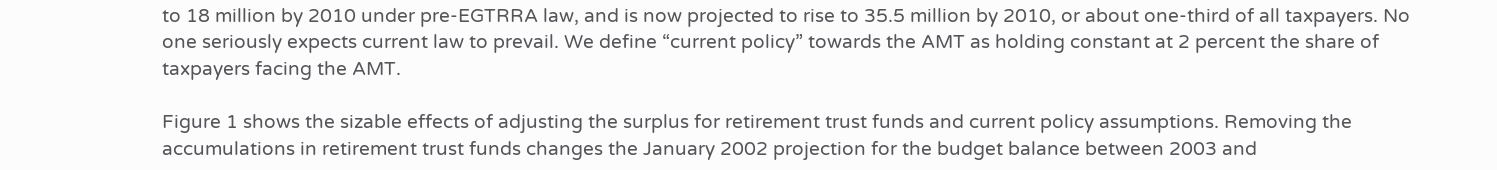to 18 million by 2010 under pre-EGTRRA law, and is now projected to rise to 35.5 million by 2010, or about one-third of all taxpayers. No one seriously expects current law to prevail. We define “current policy” towards the AMT as holding constant at 2 percent the share of taxpayers facing the AMT.

Figure 1 shows the sizable effects of adjusting the surplus for retirement trust funds and current policy assumptions. Removing the accumulations in retirement trust funds changes the January 2002 projection for the budget balance between 2003 and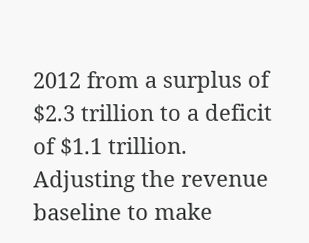2012 from a surplus of $2.3 trillion to a deficit of $1.1 trillion. Adjusting the revenue baseline to make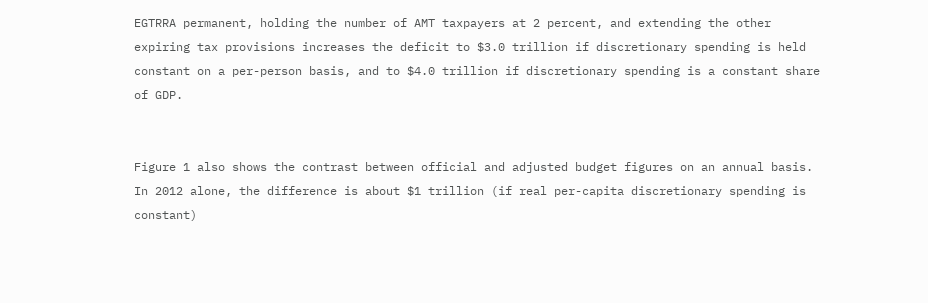EGTRRA permanent, holding the number of AMT taxpayers at 2 percent, and extending the other expiring tax provisions increases the deficit to $3.0 trillion if discretionary spending is held constant on a per-person basis, and to $4.0 trillion if discretionary spending is a constant share of GDP.


Figure 1 also shows the contrast between official and adjusted budget figures on an annual basis. In 2012 alone, the difference is about $1 trillion (if real per-capita discretionary spending is constant)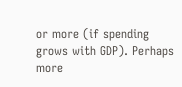or more (if spending grows with GDP). Perhaps more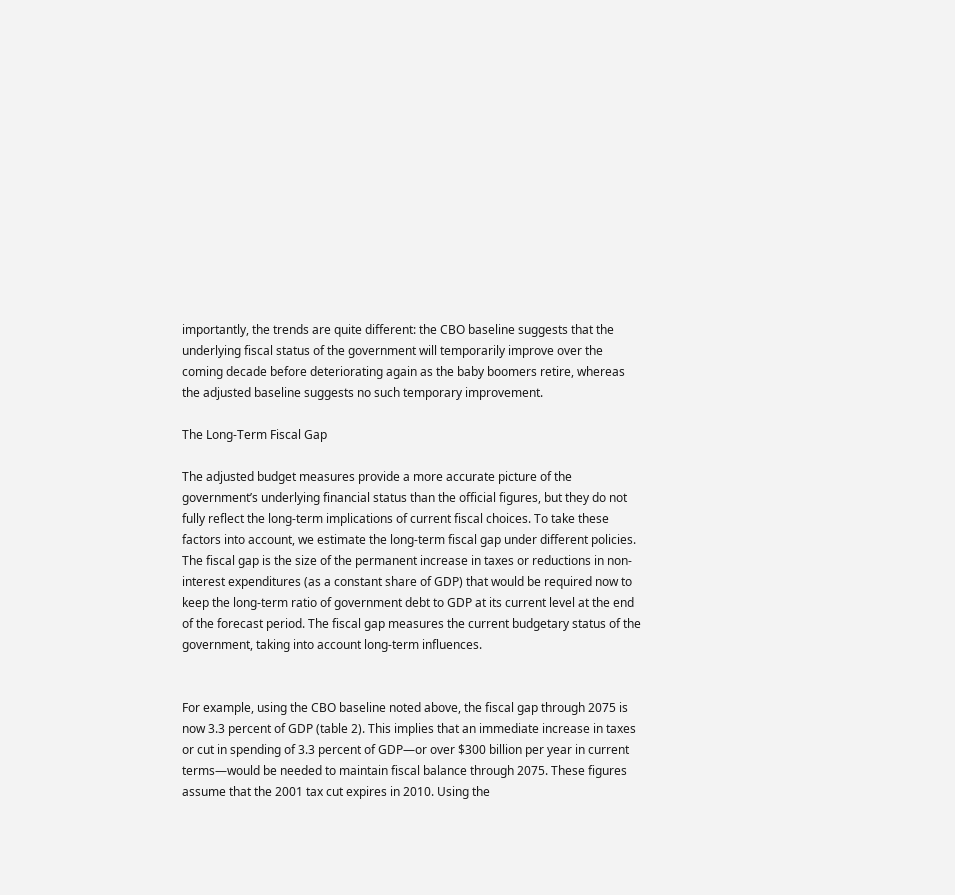importantly, the trends are quite different: the CBO baseline suggests that the underlying fiscal status of the government will temporarily improve over the coming decade before deteriorating again as the baby boomers retire, whereas the adjusted baseline suggests no such temporary improvement.

The Long-Term Fiscal Gap

The adjusted budget measures provide a more accurate picture of the government’s underlying financial status than the official figures, but they do not fully reflect the long-term implications of current fiscal choices. To take these factors into account, we estimate the long-term fiscal gap under different policies. The fiscal gap is the size of the permanent increase in taxes or reductions in non-interest expenditures (as a constant share of GDP) that would be required now to keep the long-term ratio of government debt to GDP at its current level at the end of the forecast period. The fiscal gap measures the current budgetary status of the government, taking into account long-term influences.


For example, using the CBO baseline noted above, the fiscal gap through 2075 is now 3.3 percent of GDP (table 2). This implies that an immediate increase in taxes or cut in spending of 3.3 percent of GDP—or over $300 billion per year in current terms—would be needed to maintain fiscal balance through 2075. These figures assume that the 2001 tax cut expires in 2010. Using the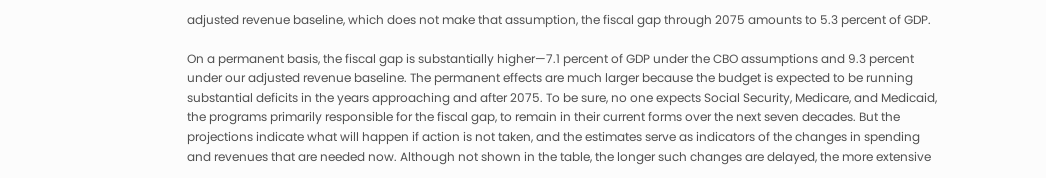adjusted revenue baseline, which does not make that assumption, the fiscal gap through 2075 amounts to 5.3 percent of GDP.

On a permanent basis, the fiscal gap is substantially higher—7.1 percent of GDP under the CBO assumptions and 9.3 percent under our adjusted revenue baseline. The permanent effects are much larger because the budget is expected to be running substantial deficits in the years approaching and after 2075. To be sure, no one expects Social Security, Medicare, and Medicaid, the programs primarily responsible for the fiscal gap, to remain in their current forms over the next seven decades. But the projections indicate what will happen if action is not taken, and the estimates serve as indicators of the changes in spending and revenues that are needed now. Although not shown in the table, the longer such changes are delayed, the more extensive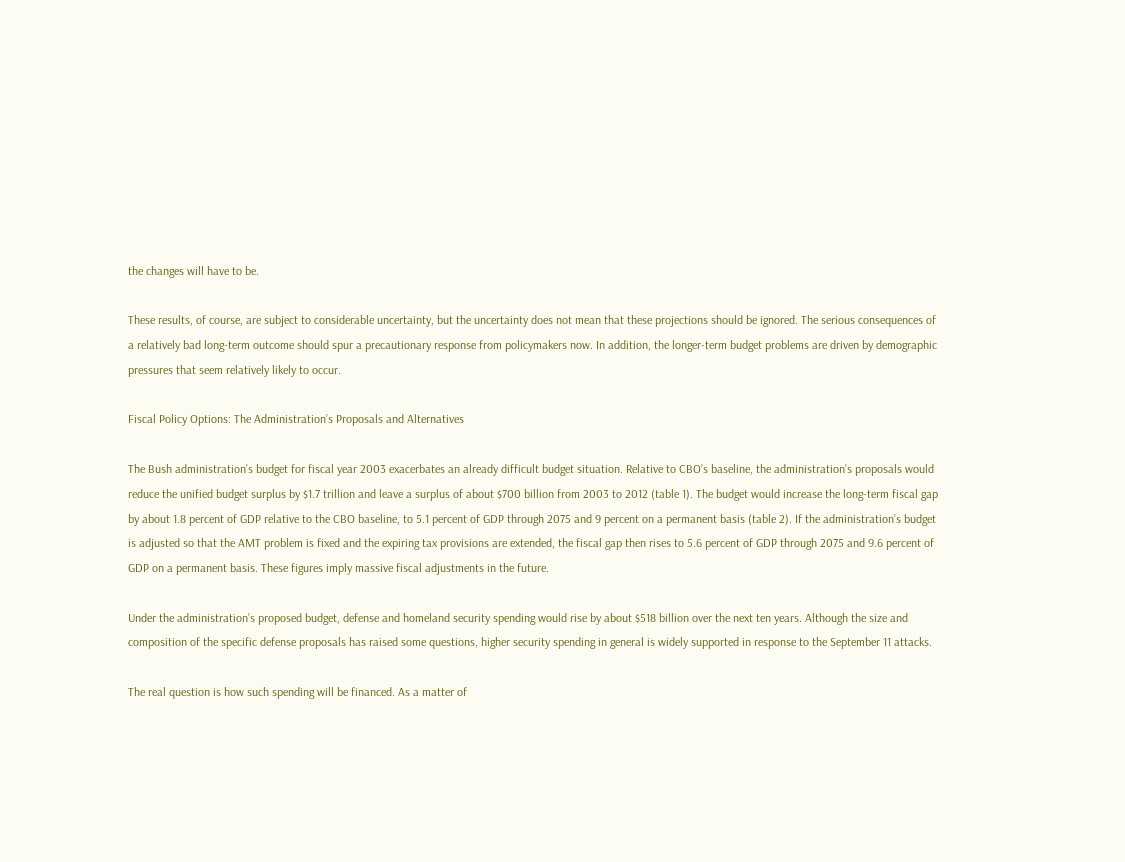the changes will have to be.

These results, of course, are subject to considerable uncertainty, but the uncertainty does not mean that these projections should be ignored. The serious consequences of a relatively bad long-term outcome should spur a precautionary response from policymakers now. In addition, the longer-term budget problems are driven by demographic pressures that seem relatively likely to occur.

Fiscal Policy Options: The Administration’s Proposals and Alternatives

The Bush administration’s budget for fiscal year 2003 exacerbates an already difficult budget situation. Relative to CBO’s baseline, the administration’s proposals would reduce the unified budget surplus by $1.7 trillion and leave a surplus of about $700 billion from 2003 to 2012 (table 1). The budget would increase the long-term fiscal gap by about 1.8 percent of GDP relative to the CBO baseline, to 5.1 percent of GDP through 2075 and 9 percent on a permanent basis (table 2). If the administration’s budget is adjusted so that the AMT problem is fixed and the expiring tax provisions are extended, the fiscal gap then rises to 5.6 percent of GDP through 2075 and 9.6 percent of GDP on a permanent basis. These figures imply massive fiscal adjustments in the future.

Under the administration’s proposed budget, defense and homeland security spending would rise by about $518 billion over the next ten years. Although the size and composition of the specific defense proposals has raised some questions, higher security spending in general is widely supported in response to the September 11 attacks.

The real question is how such spending will be financed. As a matter of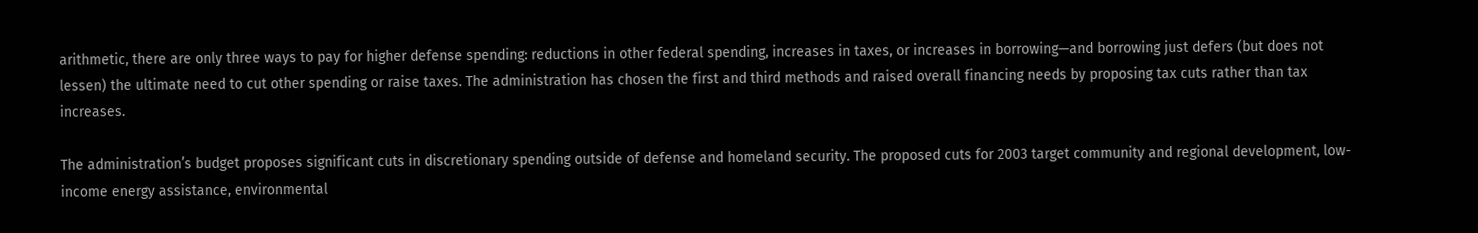arithmetic, there are only three ways to pay for higher defense spending: reductions in other federal spending, increases in taxes, or increases in borrowing—and borrowing just defers (but does not lessen) the ultimate need to cut other spending or raise taxes. The administration has chosen the first and third methods and raised overall financing needs by proposing tax cuts rather than tax increases.

The administration’s budget proposes significant cuts in discretionary spending outside of defense and homeland security. The proposed cuts for 2003 target community and regional development, low-income energy assistance, environmental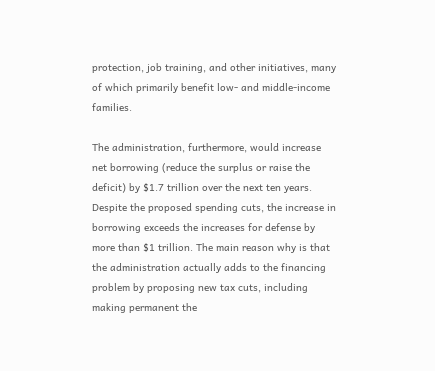protection, job training, and other initiatives, many of which primarily benefit low- and middle-income families.

The administration, furthermore, would increase net borrowing (reduce the surplus or raise the deficit) by $1.7 trillion over the next ten years. Despite the proposed spending cuts, the increase in borrowing exceeds the increases for defense by more than $1 trillion. The main reason why is that the administration actually adds to the financing problem by proposing new tax cuts, including making permanent the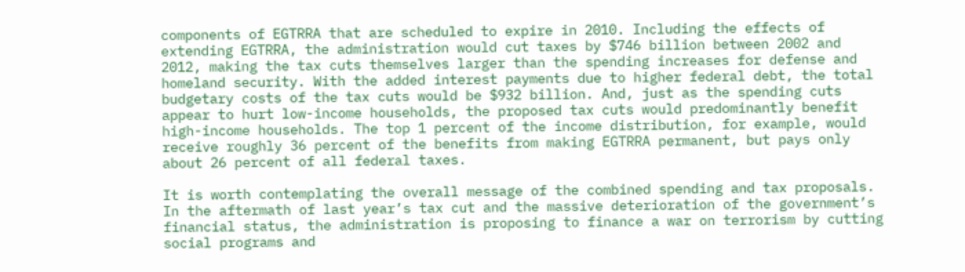components of EGTRRA that are scheduled to expire in 2010. Including the effects of extending EGTRRA, the administration would cut taxes by $746 billion between 2002 and 2012, making the tax cuts themselves larger than the spending increases for defense and homeland security. With the added interest payments due to higher federal debt, the total budgetary costs of the tax cuts would be $932 billion. And, just as the spending cuts appear to hurt low-income households, the proposed tax cuts would predominantly benefit high-income households. The top 1 percent of the income distribution, for example, would receive roughly 36 percent of the benefits from making EGTRRA permanent, but pays only about 26 percent of all federal taxes.

It is worth contemplating the overall message of the combined spending and tax proposals. In the aftermath of last year’s tax cut and the massive deterioration of the government’s financial status, the administration is proposing to finance a war on terrorism by cutting social programs and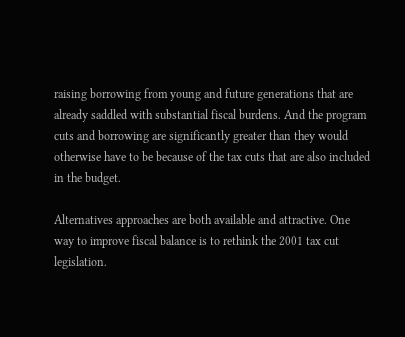raising borrowing from young and future generations that are already saddled with substantial fiscal burdens. And the program cuts and borrowing are significantly greater than they would otherwise have to be because of the tax cuts that are also included in the budget.

Alternatives approaches are both available and attractive. One way to improve fiscal balance is to rethink the 2001 tax cut legislation.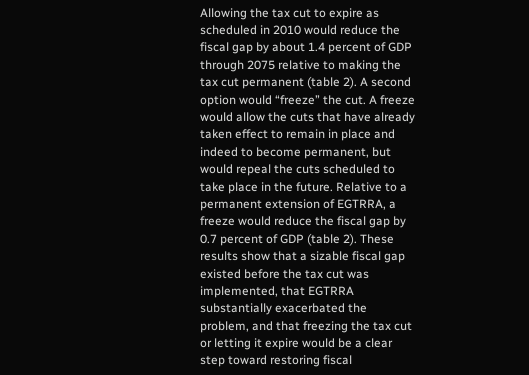Allowing the tax cut to expire as scheduled in 2010 would reduce the fiscal gap by about 1.4 percent of GDP through 2075 relative to making the tax cut permanent (table 2). A second option would “freeze” the cut. A freeze would allow the cuts that have already taken effect to remain in place and indeed to become permanent, but would repeal the cuts scheduled to take place in the future. Relative to a permanent extension of EGTRRA, a freeze would reduce the fiscal gap by 0.7 percent of GDP (table 2). These results show that a sizable fiscal gap existed before the tax cut was implemented, that EGTRRA substantially exacerbated the problem, and that freezing the tax cut or letting it expire would be a clear step toward restoring fiscal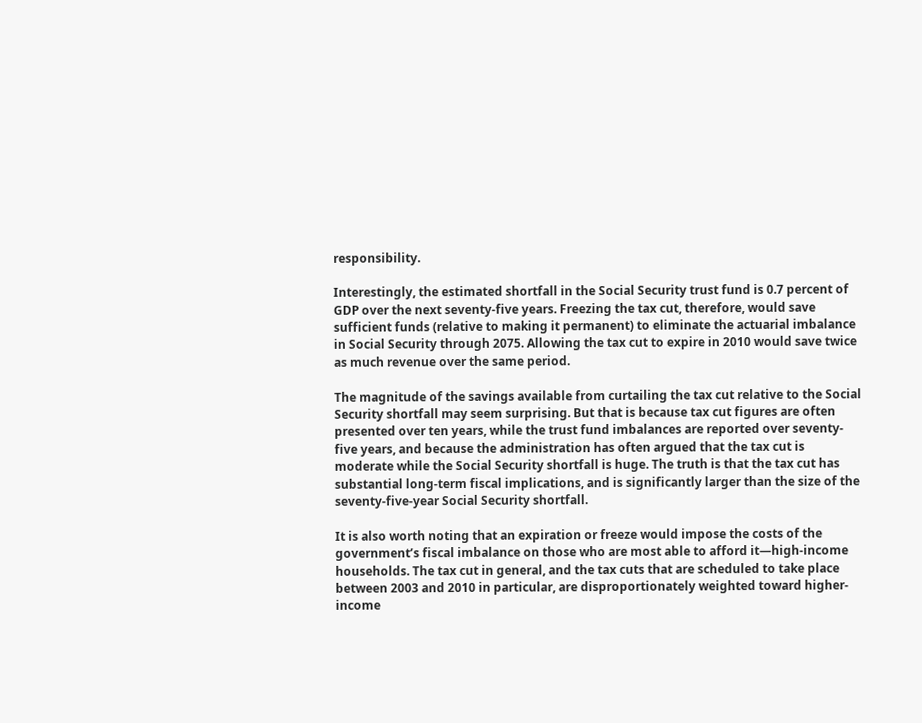responsibility.

Interestingly, the estimated shortfall in the Social Security trust fund is 0.7 percent of GDP over the next seventy-five years. Freezing the tax cut, therefore, would save sufficient funds (relative to making it permanent) to eliminate the actuarial imbalance in Social Security through 2075. Allowing the tax cut to expire in 2010 would save twice as much revenue over the same period.

The magnitude of the savings available from curtailing the tax cut relative to the Social Security shortfall may seem surprising. But that is because tax cut figures are often presented over ten years, while the trust fund imbalances are reported over seventy-five years, and because the administration has often argued that the tax cut is moderate while the Social Security shortfall is huge. The truth is that the tax cut has substantial long-term fiscal implications, and is significantly larger than the size of the seventy-five-year Social Security shortfall.

It is also worth noting that an expiration or freeze would impose the costs of the government’s fiscal imbalance on those who are most able to afford it—high-income households. The tax cut in general, and the tax cuts that are scheduled to take place between 2003 and 2010 in particular, are disproportionately weighted toward higher-income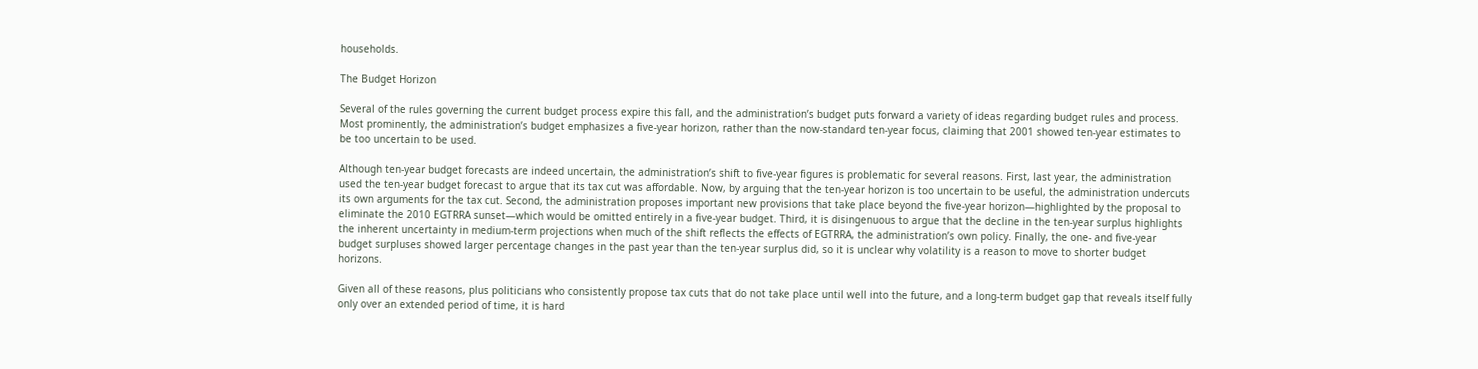households.

The Budget Horizon

Several of the rules governing the current budget process expire this fall, and the administration’s budget puts forward a variety of ideas regarding budget rules and process. Most prominently, the administration’s budget emphasizes a five-year horizon, rather than the now-standard ten-year focus, claiming that 2001 showed ten-year estimates to be too uncertain to be used.

Although ten-year budget forecasts are indeed uncertain, the administration’s shift to five-year figures is problematic for several reasons. First, last year, the administration used the ten-year budget forecast to argue that its tax cut was affordable. Now, by arguing that the ten-year horizon is too uncertain to be useful, the administration undercuts its own arguments for the tax cut. Second, the administration proposes important new provisions that take place beyond the five-year horizon—highlighted by the proposal to eliminate the 2010 EGTRRA sunset—which would be omitted entirely in a five-year budget. Third, it is disingenuous to argue that the decline in the ten-year surplus highlights the inherent uncertainty in medium-term projections when much of the shift reflects the effects of EGTRRA, the administration’s own policy. Finally, the one- and five-year budget surpluses showed larger percentage changes in the past year than the ten-year surplus did, so it is unclear why volatility is a reason to move to shorter budget horizons.

Given all of these reasons, plus politicians who consistently propose tax cuts that do not take place until well into the future, and a long-term budget gap that reveals itself fully only over an extended period of time, it is hard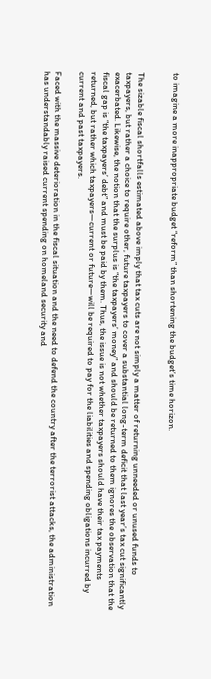to imagine a more inappropriate budget “reform” than shortening the budget’s time horizon.


The sizable fiscal shortfalls estimated above imply that tax cuts are not simply a matter of returning unneeded or unused funds to taxpayers, but rather a choice to require other, future taxpayers to cover a substantial long-term deficit that last year’s tax cut significantly exacerbated. Likewise, the notion that the surplus is “the taxpayers’ money” and should be returned to them ignores the observation that the fiscal gap is “the taxpayers’ debt” and must be paid by them. Thus, the issue is not whether taxpayers should have their tax payments returned, but rather which taxpayers—current or future—will be required to pay for the liabilities and spending obligations incurred by current and past taxpayers.

Faced with the massive deterioration in the fiscal situation and the need to defend the country after the terrorist attacks, the administration has understandably raised current spending on homeland security and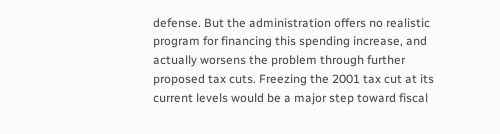defense. But the administration offers no realistic program for financing this spending increase, and actually worsens the problem through further proposed tax cuts. Freezing the 2001 tax cut at its current levels would be a major step toward fiscal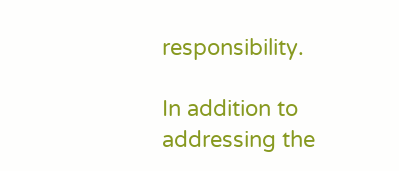responsibility.

In addition to addressing the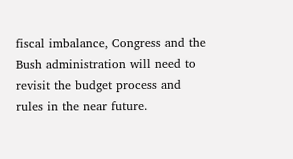fiscal imbalance, Congress and the Bush administration will need to revisit the budget process and rules in the near future.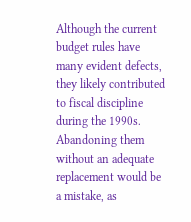Although the current budget rules have many evident defects, they likely contributed to fiscal discipline during the 1990s. Abandoning them without an adequate replacement would be a mistake, as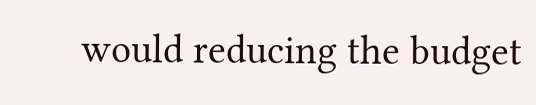would reducing the budget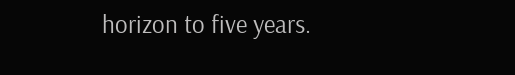horizon to five years.